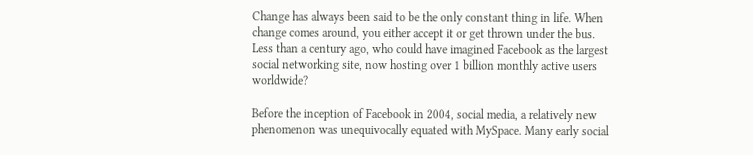Change has always been said to be the only constant thing in life. When change comes around, you either accept it or get thrown under the bus. Less than a century ago, who could have imagined Facebook as the largest social networking site, now hosting over 1 billion monthly active users worldwide?

Before the inception of Facebook in 2004, social media, a relatively new phenomenon was unequivocally equated with MySpace. Many early social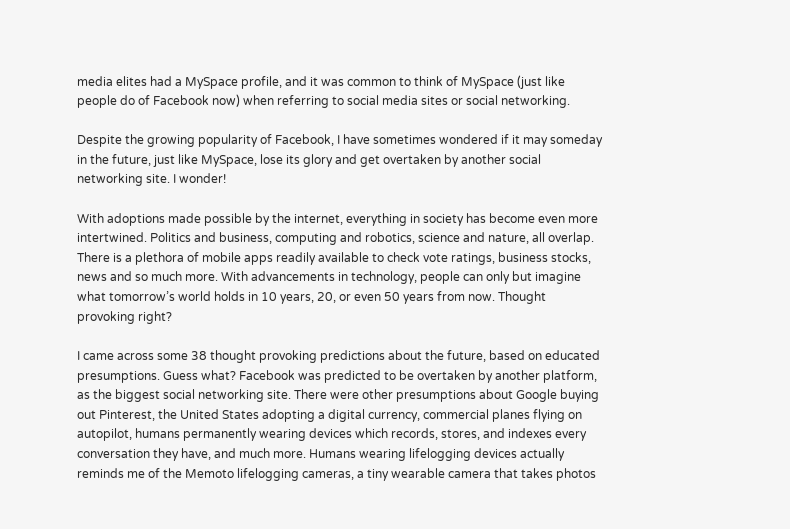media elites had a MySpace profile, and it was common to think of MySpace (just like people do of Facebook now) when referring to social media sites or social networking.

Despite the growing popularity of Facebook, I have sometimes wondered if it may someday in the future, just like MySpace, lose its glory and get overtaken by another social networking site. I wonder!

With adoptions made possible by the internet, everything in society has become even more intertwined. Politics and business, computing and robotics, science and nature, all overlap. There is a plethora of mobile apps readily available to check vote ratings, business stocks, news and so much more. With advancements in technology, people can only but imagine what tomorrow’s world holds in 10 years, 20, or even 50 years from now. Thought provoking right?

I came across some 38 thought provoking predictions about the future, based on educated presumptions. Guess what? Facebook was predicted to be overtaken by another platform, as the biggest social networking site. There were other presumptions about Google buying out Pinterest, the United States adopting a digital currency, commercial planes flying on autopilot, humans permanently wearing devices which records, stores, and indexes every conversation they have, and much more. Humans wearing lifelogging devices actually reminds me of the Memoto lifelogging cameras, a tiny wearable camera that takes photos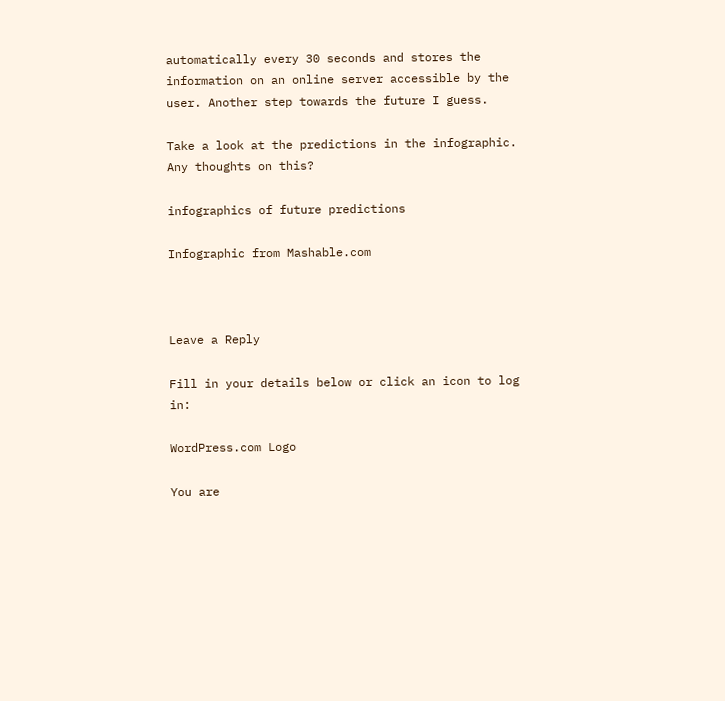automatically every 30 seconds and stores the information on an online server accessible by the user. Another step towards the future I guess.

Take a look at the predictions in the infographic. Any thoughts on this?

infographics of future predictions

Infographic from Mashable.com



Leave a Reply

Fill in your details below or click an icon to log in:

WordPress.com Logo

You are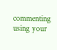commenting using your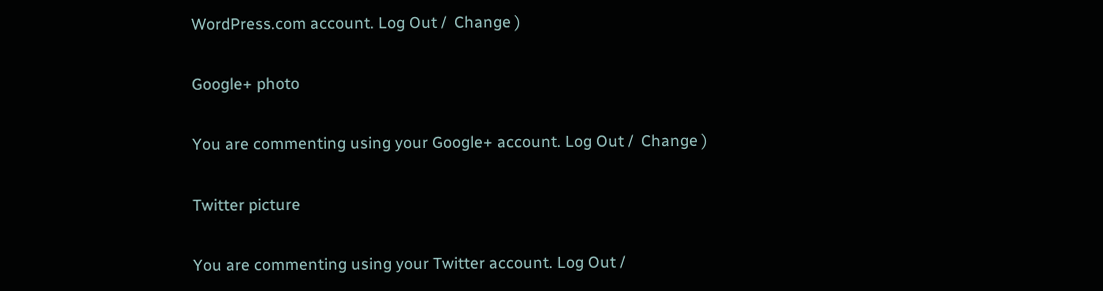WordPress.com account. Log Out /  Change )

Google+ photo

You are commenting using your Google+ account. Log Out /  Change )

Twitter picture

You are commenting using your Twitter account. Log Out /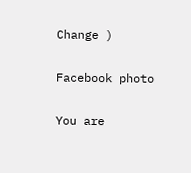Change )

Facebook photo

You are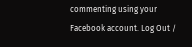commenting using your Facebook account. Log Out /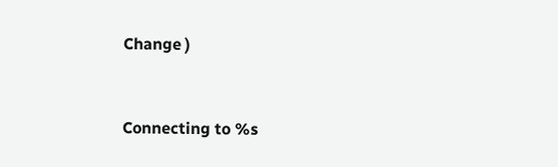Change )


Connecting to %s